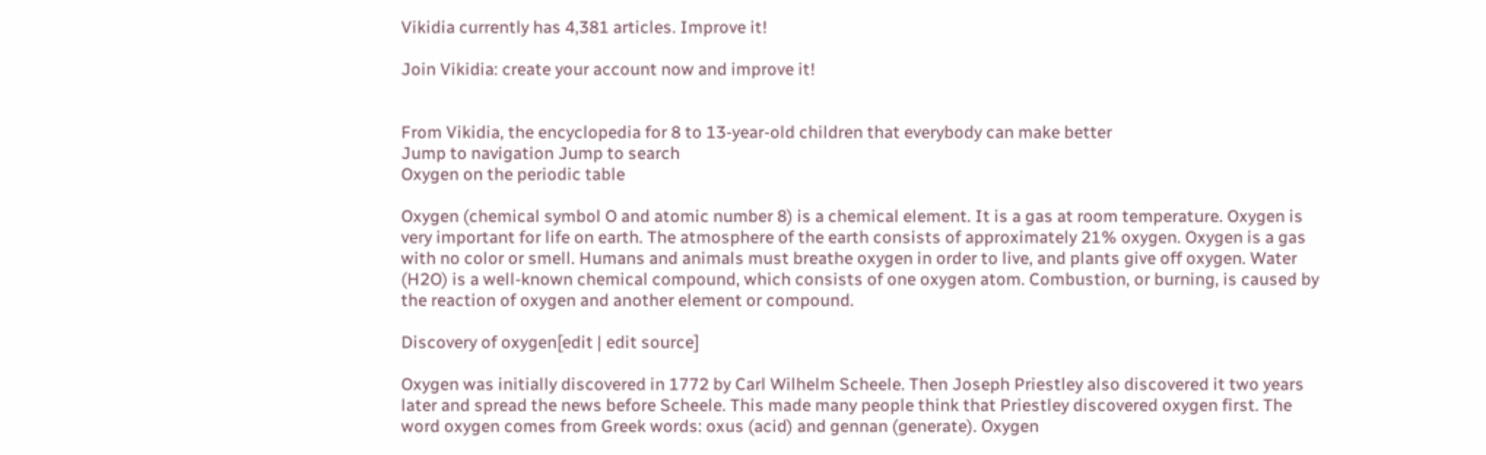Vikidia currently has 4,381 articles. Improve it!

Join Vikidia: create your account now and improve it!


From Vikidia, the encyclopedia for 8 to 13-year-old children that everybody can make better
Jump to navigation Jump to search
Oxygen on the periodic table

Oxygen (chemical symbol O and atomic number 8) is a chemical element. It is a gas at room temperature. Oxygen is very important for life on earth. The atmosphere of the earth consists of approximately 21% oxygen. Oxygen is a gas with no color or smell. Humans and animals must breathe oxygen in order to live, and plants give off oxygen. Water (H2O) is a well-known chemical compound, which consists of one oxygen atom. Combustion, or burning, is caused by the reaction of oxygen and another element or compound.

Discovery of oxygen[edit | edit source]

Oxygen was initially discovered in 1772 by Carl Wilhelm Scheele. Then Joseph Priestley also discovered it two years later and spread the news before Scheele. This made many people think that Priestley discovered oxygen first. The word oxygen comes from Greek words: oxus (acid) and gennan (generate). Oxygen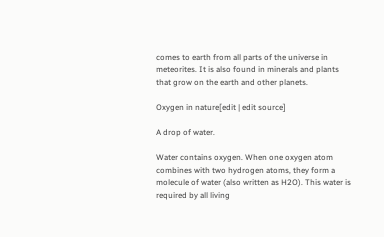comes to earth from all parts of the universe in meteorites. It is also found in minerals and plants that grow on the earth and other planets.

Oxygen in nature[edit | edit source]

A drop of water.

Water contains oxygen. When one oxygen atom combines with two hydrogen atoms, they form a molecule of water (also written as H2O). This water is required by all living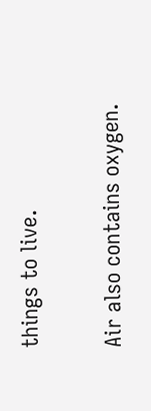things to live.

Air also contains oxygen.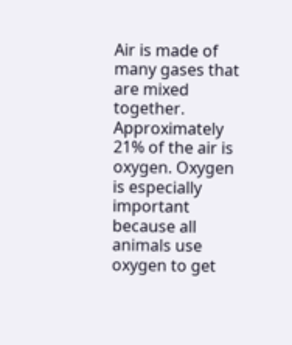Air is made of many gases that are mixed together. Approximately 21% of the air is oxygen. Oxygen is especially important because all animals use oxygen to get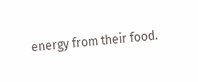energy from their food.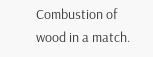Combustion of wood in a match.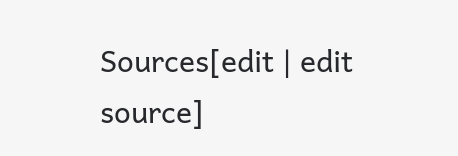Sources[edit | edit source]